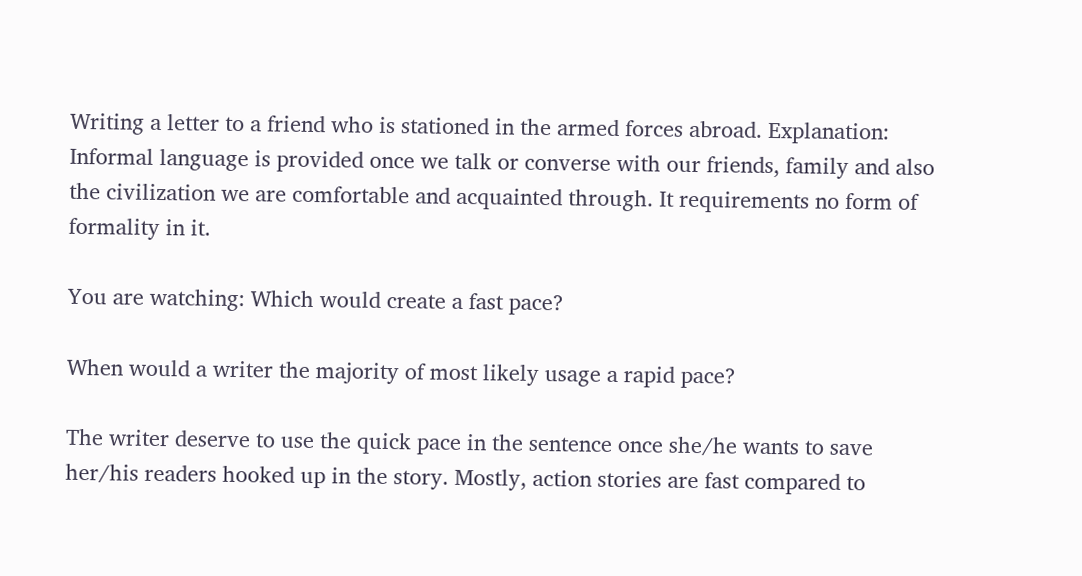Writing a letter to a friend who is stationed in the armed forces abroad. Explanation: Informal language is provided once we talk or converse with our friends, family and also the civilization we are comfortable and acquainted through. It requirements no form of formality in it.

You are watching: Which would create a fast pace?

When would a writer the majority of most likely usage a rapid pace?

The writer deserve to use the quick pace in the sentence once she/he wants to save her/his readers hooked up in the story. Mostly, action stories are fast compared to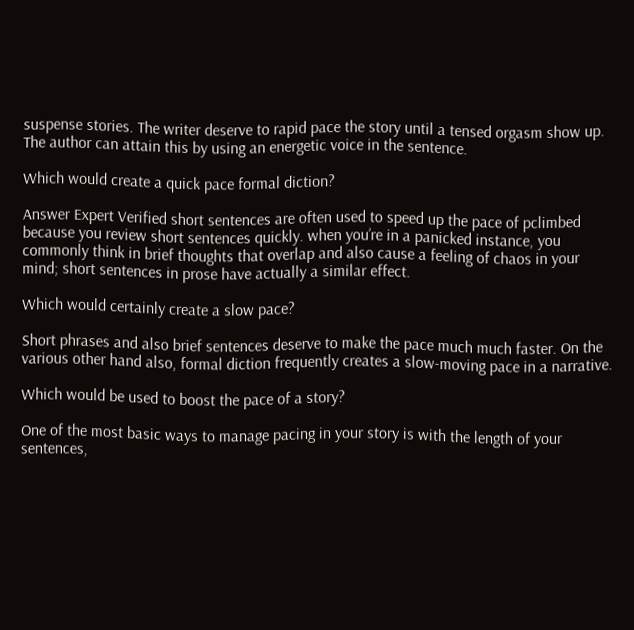suspense stories. The writer deserve to rapid pace the story until a tensed orgasm show up. The author can attain this by using an energetic voice in the sentence.

Which would create a quick pace formal diction?

Answer Expert Verified short sentences are often used to speed up the pace of pclimbed because you review short sentences quickly. when you’re in a panicked instance, you commonly think in brief thoughts that overlap and also cause a feeling of chaos in your mind; short sentences in prose have actually a similar effect.

Which would certainly create a slow pace?

Short phrases and also brief sentences deserve to make the pace much much faster. On the various other hand also, formal diction frequently creates a slow-moving pace in a narrative.

Which would be used to boost the pace of a story?

One of the most basic ways to manage pacing in your story is with the length of your sentences,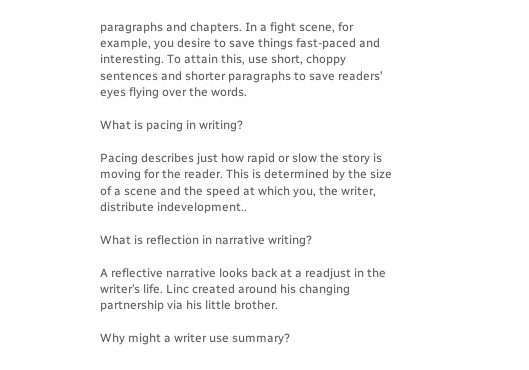paragraphs and chapters. In a fight scene, for example, you desire to save things fast-paced and interesting. To attain this, use short, choppy sentences and shorter paragraphs to save readers’ eyes flying over the words.

What is pacing in writing?

Pacing describes just how rapid or slow the story is moving for the reader. This is determined by the size of a scene and the speed at which you, the writer, distribute indevelopment..

What is reflection in narrative writing?

A reflective narrative looks back at a readjust in the writer’s life. Linc created around his changing partnership via his little brother.

Why might a writer use summary?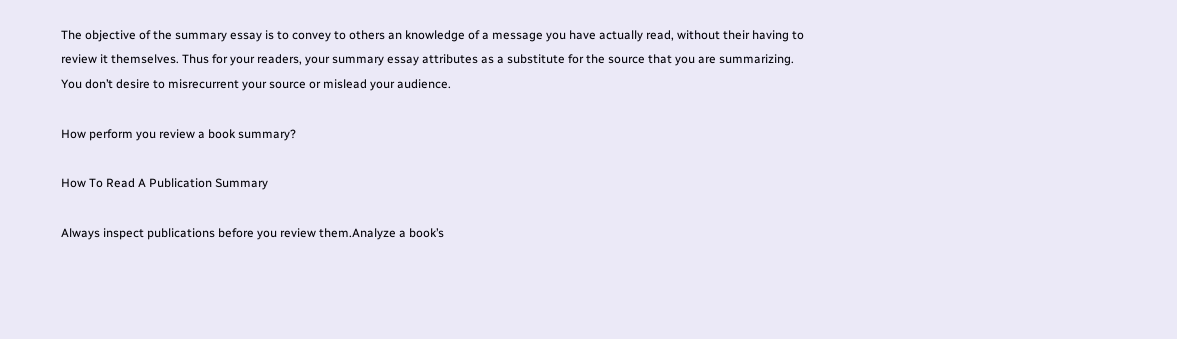The objective of the summary essay is to convey to others an knowledge of a message you have actually read, without their having to review it themselves. Thus for your readers, your summary essay attributes as a substitute for the source that you are summarizing. You don’t desire to misrecurrent your source or mislead your audience.

How perform you review a book summary?

How To Read A Publication Summary

Always inspect publications before you review them.Analyze a book’s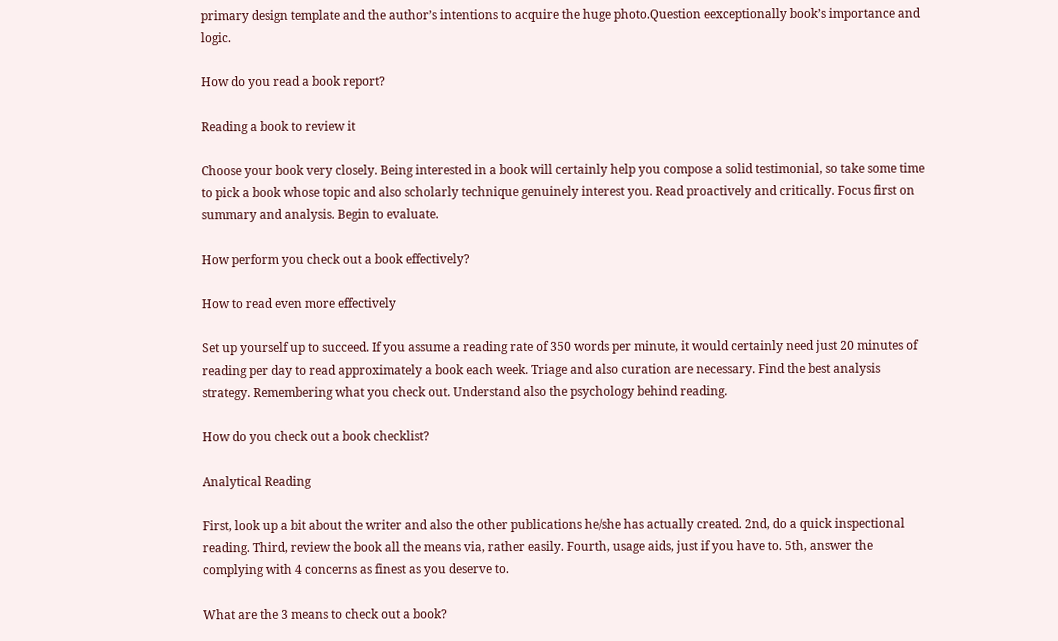primary design template and the author’s intentions to acquire the huge photo.Question eexceptionally book’s importance and logic.

How do you read a book report?

Reading a book to review it

Choose your book very closely. Being interested in a book will certainly help you compose a solid testimonial, so take some time to pick a book whose topic and also scholarly technique genuinely interest you. Read proactively and critically. Focus first on summary and analysis. Begin to evaluate.

How perform you check out a book effectively?

How to read even more effectively

Set up yourself up to succeed. If you assume a reading rate of 350 words per minute, it would certainly need just 20 minutes of reading per day to read approximately a book each week. Triage and also curation are necessary. Find the best analysis strategy. Remembering what you check out. Understand also the psychology behind reading.

How do you check out a book checklist?

Analytical Reading

First, look up a bit about the writer and also the other publications he/she has actually created. 2nd, do a quick inspectional reading. Third, review the book all the means via, rather easily. Fourth, usage aids, just if you have to. 5th, answer the complying with 4 concerns as finest as you deserve to.

What are the 3 means to check out a book?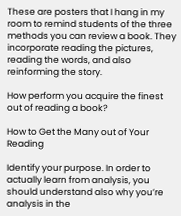These are posters that I hang in my room to remind students of the three methods you can review a book. They incorporate reading the pictures, reading the words, and also reinforming the story.

How perform you acquire the finest out of reading a book?

How to Get the Many out of Your Reading

Identify your purpose. In order to actually learn from analysis, you should understand also why you’re analysis in the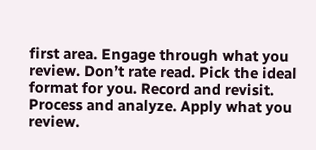first area. Engage through what you review. Don’t rate read. Pick the ideal format for you. Record and revisit. Process and analyze. Apply what you review.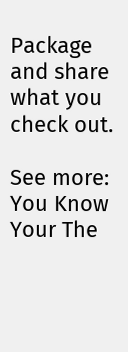Package and share what you check out.

See more: You Know Your The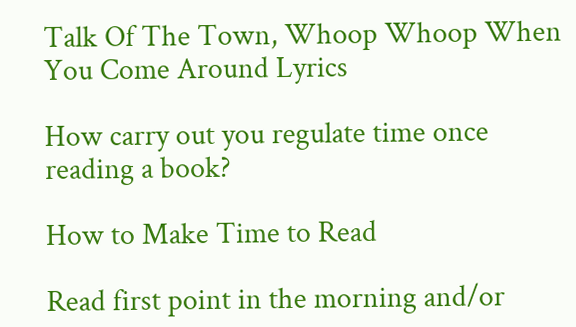Talk Of The Town, Whoop Whoop When You Come Around Lyrics

How carry out you regulate time once reading a book?

How to Make Time to Read

Read first point in the morning and/or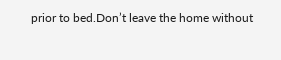prior to bed.Don’t leave the home without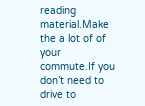reading material.Make the a lot of of your commute.If you don’t need to drive to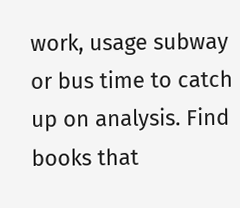work, usage subway or bus time to catch up on analysis. Find books that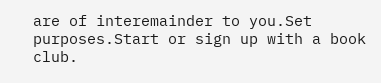are of interemainder to you.Set purposes.Start or sign up with a book club.